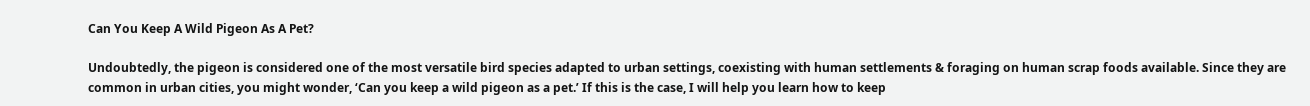Can You Keep A Wild Pigeon As A Pet?

Undoubtedly, the pigeon is considered one of the most versatile bird species adapted to urban settings, coexisting with human settlements & foraging on human scrap foods available. Since they are common in urban cities, you might wonder, ‘Can you keep a wild pigeon as a pet.’ If this is the case, I will help you learn how to keep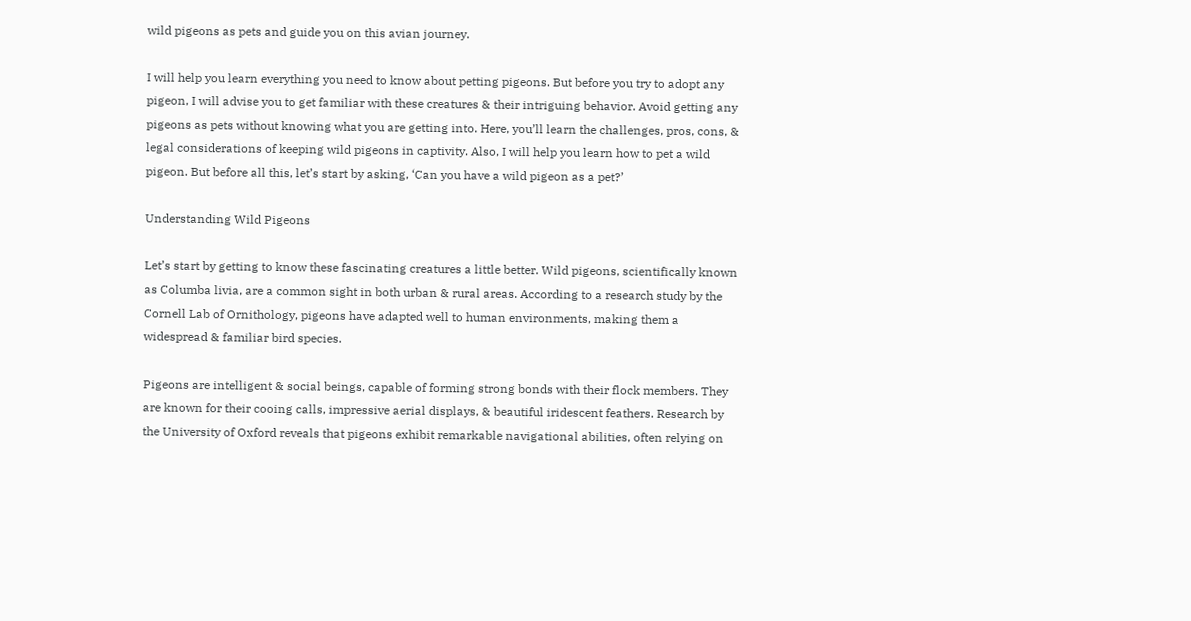wild pigeons as pets and guide you on this avian journey.

I will help you learn everything you need to know about petting pigeons. But before you try to adopt any pigeon, I will advise you to get familiar with these creatures & their intriguing behavior. Avoid getting any pigeons as pets without knowing what you are getting into. Here, you’ll learn the challenges, pros, cons, & legal considerations of keeping wild pigeons in captivity. Also, I will help you learn how to pet a wild pigeon. But before all this, let’s start by asking, ‘Can you have a wild pigeon as a pet?’

Understanding Wild Pigeons

Let’s start by getting to know these fascinating creatures a little better. Wild pigeons, scientifically known as Columba livia, are a common sight in both urban & rural areas. According to a research study by the Cornell Lab of Ornithology, pigeons have adapted well to human environments, making them a widespread & familiar bird species.

Pigeons are intelligent & social beings, capable of forming strong bonds with their flock members. They are known for their cooing calls, impressive aerial displays, & beautiful iridescent feathers. Research by the University of Oxford reveals that pigeons exhibit remarkable navigational abilities, often relying on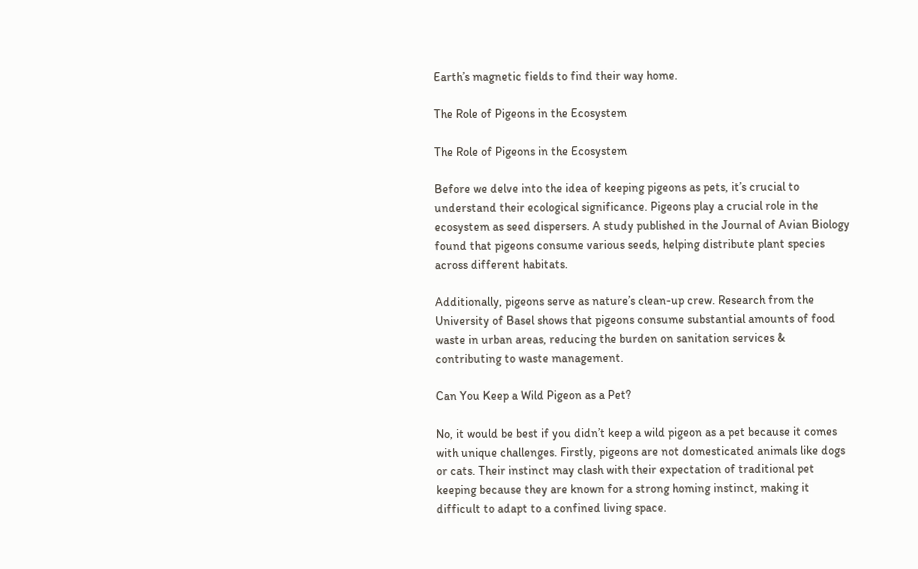Earth’s magnetic fields to find their way home.

The Role of Pigeons in the Ecosystem

The Role of Pigeons in the Ecosystem

Before we delve into the idea of keeping pigeons as pets, it’s crucial to understand their ecological significance. Pigeons play a crucial role in the ecosystem as seed dispersers. A study published in the Journal of Avian Biology found that pigeons consume various seeds, helping distribute plant species across different habitats.

Additionally, pigeons serve as nature’s clean-up crew. Research from the University of Basel shows that pigeons consume substantial amounts of food waste in urban areas, reducing the burden on sanitation services & contributing to waste management.

Can You Keep a Wild Pigeon as a Pet?

No, it would be best if you didn’t keep a wild pigeon as a pet because it comes with unique challenges. Firstly, pigeons are not domesticated animals like dogs or cats. Their instinct may clash with their expectation of traditional pet keeping because they are known for a strong homing instinct, making it difficult to adapt to a confined living space.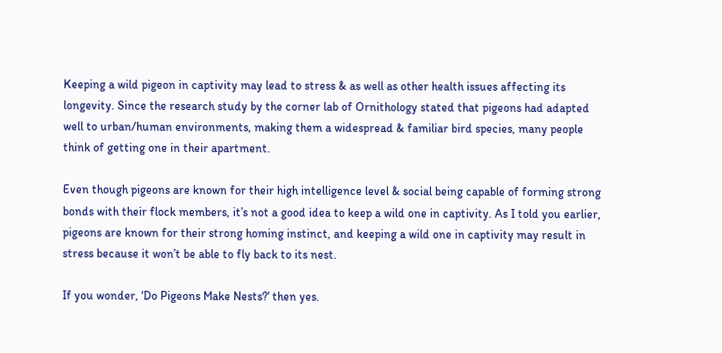Keeping a wild pigeon in captivity may lead to stress & as well as other health issues affecting its longevity. Since the research study by the corner lab of Ornithology stated that pigeons had adapted well to urban/human environments, making them a widespread & familiar bird species, many people think of getting one in their apartment.

Even though pigeons are known for their high intelligence level & social being capable of forming strong bonds with their flock members, it’s not a good idea to keep a wild one in captivity. As I told you earlier, pigeons are known for their strong homing instinct, and keeping a wild one in captivity may result in stress because it won’t be able to fly back to its nest.

If you wonder, ‘Do Pigeons Make Nests?‘ then yes.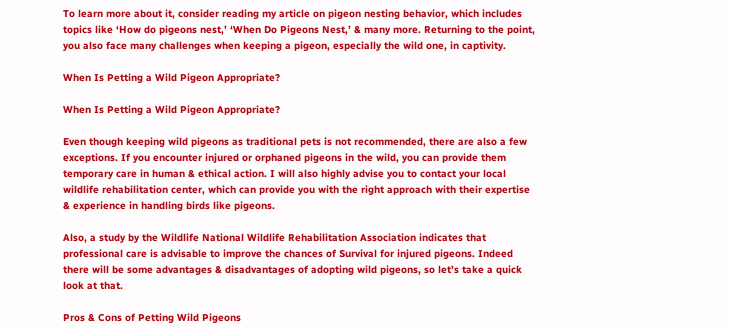To learn more about it, consider reading my article on pigeon nesting behavior, which includes topics like ‘How do pigeons nest,’ ‘When Do Pigeons Nest,’ & many more. Returning to the point, you also face many challenges when keeping a pigeon, especially the wild one, in captivity.

When Is Petting a Wild Pigeon Appropriate?

When Is Petting a Wild Pigeon Appropriate?

Even though keeping wild pigeons as traditional pets is not recommended, there are also a few exceptions. If you encounter injured or orphaned pigeons in the wild, you can provide them temporary care in human & ethical action. I will also highly advise you to contact your local wildlife rehabilitation center, which can provide you with the right approach with their expertise & experience in handling birds like pigeons.

Also, a study by the Wildlife National Wildlife Rehabilitation Association indicates that professional care is advisable to improve the chances of Survival for injured pigeons. Indeed there will be some advantages & disadvantages of adopting wild pigeons, so let’s take a quick look at that.

Pros & Cons of Petting Wild Pigeons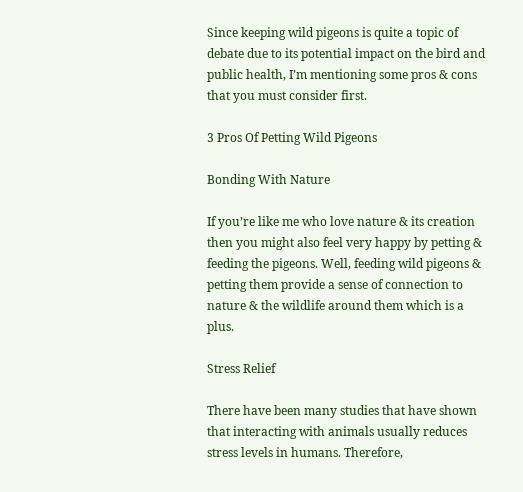Since keeping wild pigeons is quite a topic of debate due to its potential impact on the bird and public health, I’m mentioning some pros & cons that you must consider first.

3 Pros Of Petting Wild Pigeons

Bonding With Nature

If you’re like me who love nature & its creation then you might also feel very happy by petting & feeding the pigeons. Well, feeding wild pigeons & petting them provide a sense of connection to nature & the wildlife around them which is a plus.

Stress Relief

There have been many studies that have shown that interacting with animals usually reduces stress levels in humans. Therefore,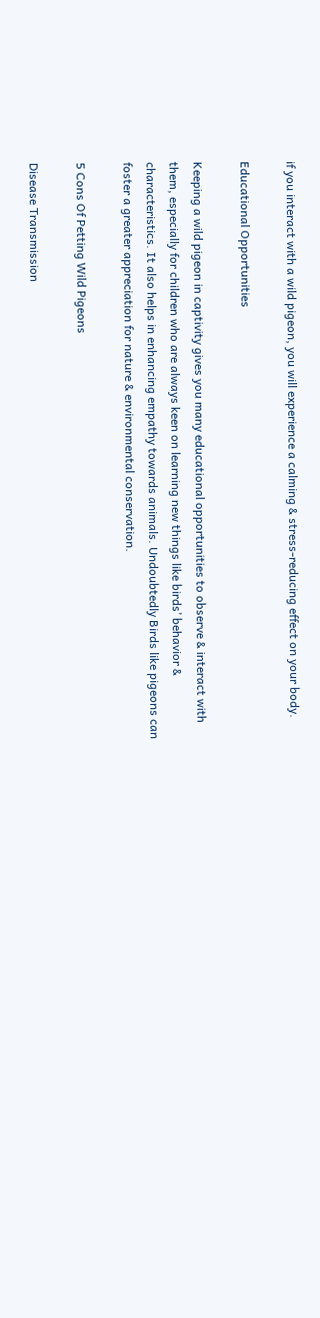if you interact with a wild pigeon, you will experience a calming & stress-reducing effect on your body.

Educational Opportunities

Keeping a wild pigeon in captivity gives you many educational opportunities to observe & interact with them, especially for children who are always keen on learning new things like birds’ behavior & characteristics. It also helps in enhancing empathy towards animals. Undoubtedly Birds like pigeons can foster a greater appreciation for nature & environmental conservation.

5 Cons Of Petting Wild Pigeons

Disease Transmission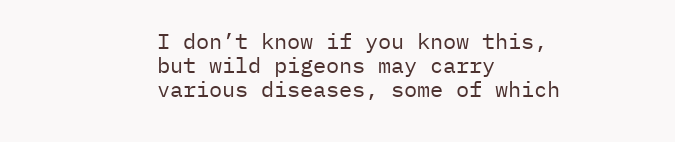I don’t know if you know this, but wild pigeons may carry various diseases, some of which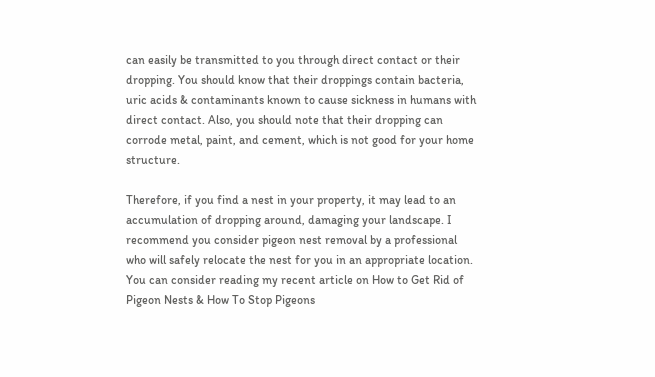can easily be transmitted to you through direct contact or their dropping. You should know that their droppings contain bacteria, uric acids & contaminants known to cause sickness in humans with direct contact. Also, you should note that their dropping can corrode metal, paint, and cement, which is not good for your home structure.

Therefore, if you find a nest in your property, it may lead to an accumulation of dropping around, damaging your landscape. I recommend you consider pigeon nest removal by a professional who will safely relocate the nest for you in an appropriate location. You can consider reading my recent article on How to Get Rid of Pigeon Nests & How To Stop Pigeons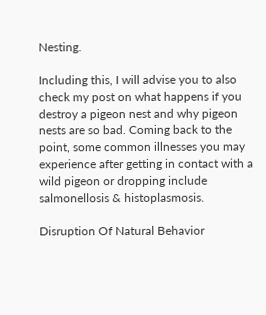Nesting.

Including this, I will advise you to also check my post on what happens if you destroy a pigeon nest and why pigeon nests are so bad. Coming back to the point, some common illnesses you may experience after getting in contact with a wild pigeon or dropping include salmonellosis & histoplasmosis.

Disruption Of Natural Behavior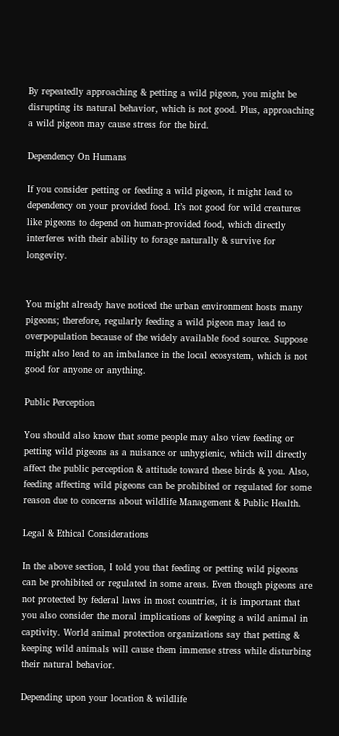By repeatedly approaching & petting a wild pigeon, you might be disrupting its natural behavior, which is not good. Plus, approaching a wild pigeon may cause stress for the bird.

Dependency On Humans

If you consider petting or feeding a wild pigeon, it might lead to dependency on your provided food. It’s not good for wild creatures like pigeons to depend on human-provided food, which directly interferes with their ability to forage naturally & survive for longevity.


You might already have noticed the urban environment hosts many pigeons; therefore, regularly feeding a wild pigeon may lead to overpopulation because of the widely available food source. Suppose might also lead to an imbalance in the local ecosystem, which is not good for anyone or anything.

Public Perception

You should also know that some people may also view feeding or petting wild pigeons as a nuisance or unhygienic, which will directly affect the public perception & attitude toward these birds & you. Also, feeding affecting wild pigeons can be prohibited or regulated for some reason due to concerns about wildlife Management & Public Health.

Legal & Ethical Considerations

In the above section, I told you that feeding or petting wild pigeons can be prohibited or regulated in some areas. Even though pigeons are not protected by federal laws in most countries, it is important that you also consider the moral implications of keeping a wild animal in captivity. World animal protection organizations say that petting & keeping wild animals will cause them immense stress while disturbing their natural behavior.

Depending upon your location & wildlife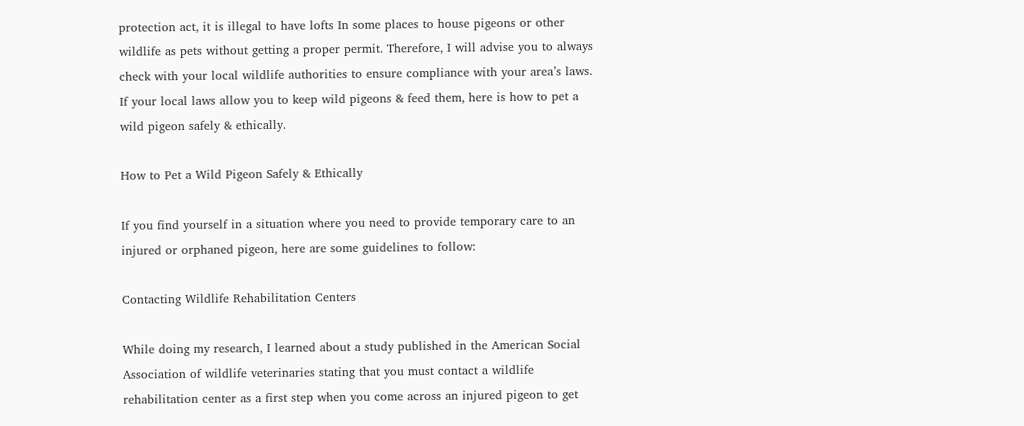protection act, it is illegal to have lofts In some places to house pigeons or other wildlife as pets without getting a proper permit. Therefore, I will advise you to always check with your local wildlife authorities to ensure compliance with your area’s laws. If your local laws allow you to keep wild pigeons & feed them, here is how to pet a wild pigeon safely & ethically.

How to Pet a Wild Pigeon Safely & Ethically

If you find yourself in a situation where you need to provide temporary care to an injured or orphaned pigeon, here are some guidelines to follow:

Contacting Wildlife Rehabilitation Centers

While doing my research, I learned about a study published in the American Social Association of wildlife veterinaries stating that you must contact a wildlife rehabilitation center as a first step when you come across an injured pigeon to get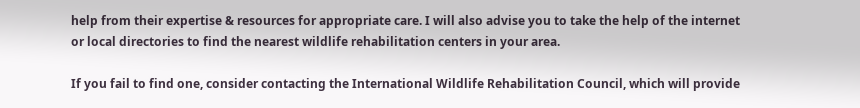help from their expertise & resources for appropriate care. I will also advise you to take the help of the internet or local directories to find the nearest wildlife rehabilitation centers in your area.

If you fail to find one, consider contacting the International Wildlife Rehabilitation Council, which will provide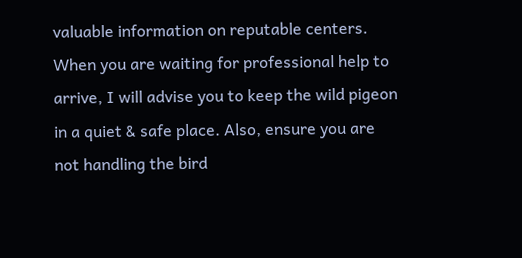valuable information on reputable centers. When you are waiting for professional help to arrive, I will advise you to keep the wild pigeon in a quiet & safe place. Also, ensure you are not handling the bird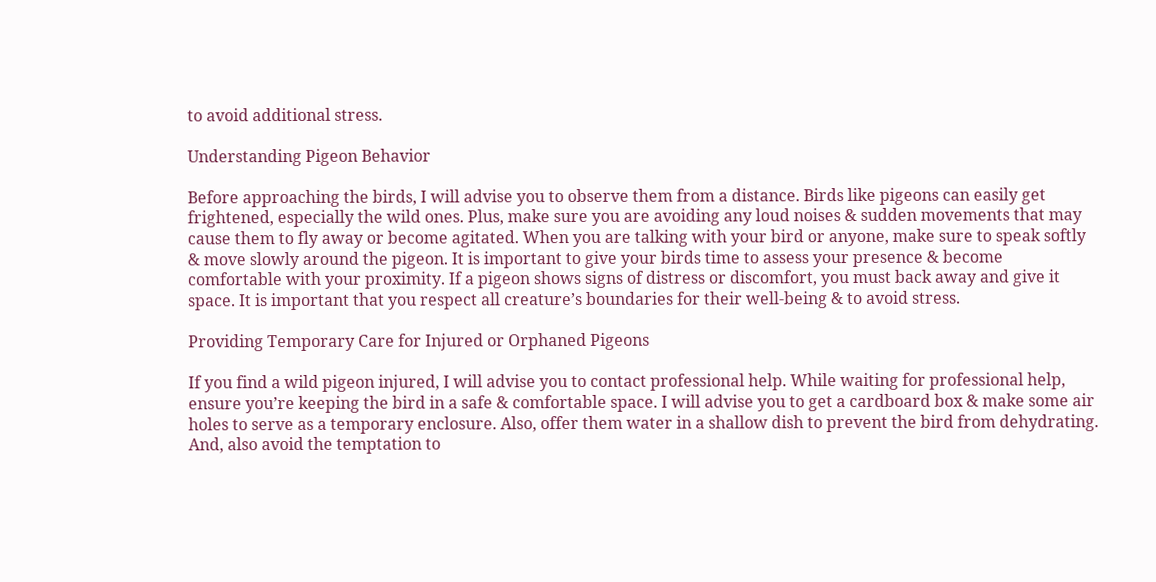to avoid additional stress.

Understanding Pigeon Behavior

Before approaching the birds, I will advise you to observe them from a distance. Birds like pigeons can easily get frightened, especially the wild ones. Plus, make sure you are avoiding any loud noises & sudden movements that may cause them to fly away or become agitated. When you are talking with your bird or anyone, make sure to speak softly & move slowly around the pigeon. It is important to give your birds time to assess your presence & become comfortable with your proximity. If a pigeon shows signs of distress or discomfort, you must back away and give it space. It is important that you respect all creature’s boundaries for their well-being & to avoid stress.

Providing Temporary Care for Injured or Orphaned Pigeons

If you find a wild pigeon injured, I will advise you to contact professional help. While waiting for professional help, ensure you’re keeping the bird in a safe & comfortable space. I will advise you to get a cardboard box & make some air holes to serve as a temporary enclosure. Also, offer them water in a shallow dish to prevent the bird from dehydrating. And, also avoid the temptation to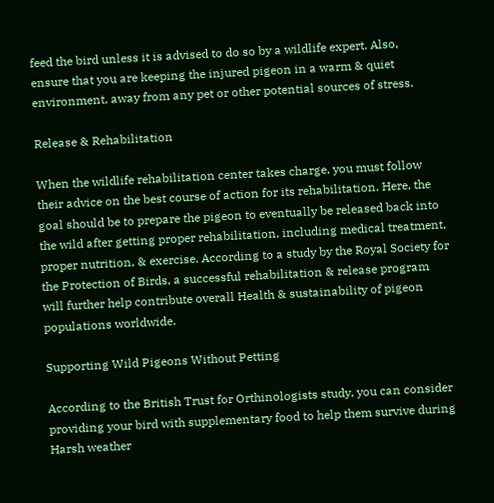feed the bird unless it is advised to do so by a wildlife expert. Also, ensure that you are keeping the injured pigeon in a warm & quiet environment, away from any pet or other potential sources of stress.

Release & Rehabilitation

When the wildlife rehabilitation center takes charge, you must follow their advice on the best course of action for its rehabilitation. Here, the goal should be to prepare the pigeon to eventually be released back into the wild after getting proper rehabilitation, including medical treatment, proper nutrition, & exercise. According to a study by the Royal Society for the Protection of Birds, a successful rehabilitation & release program will further help contribute overall Health & sustainability of pigeon populations worldwide.

Supporting Wild Pigeons Without Petting

According to the British Trust for Orthinologists study, you can consider providing your bird with supplementary food to help them survive during Harsh weather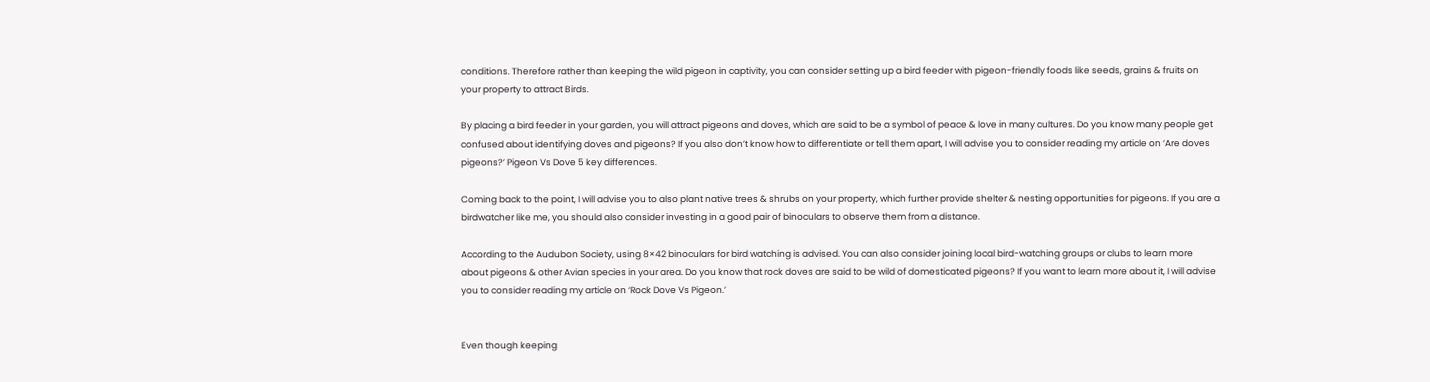conditions. Therefore rather than keeping the wild pigeon in captivity, you can consider setting up a bird feeder with pigeon-friendly foods like seeds, grains & fruits on your property to attract Birds.

By placing a bird feeder in your garden, you will attract pigeons and doves, which are said to be a symbol of peace & love in many cultures. Do you know many people get confused about identifying doves and pigeons? If you also don’t know how to differentiate or tell them apart, I will advise you to consider reading my article on ‘Are doves pigeons?’ Pigeon Vs Dove 5 key differences.

Coming back to the point, I will advise you to also plant native trees & shrubs on your property, which further provide shelter & nesting opportunities for pigeons. If you are a birdwatcher like me, you should also consider investing in a good pair of binoculars to observe them from a distance.

According to the Audubon Society, using 8×42 binoculars for bird watching is advised. You can also consider joining local bird-watching groups or clubs to learn more about pigeons & other Avian species in your area. Do you know that rock doves are said to be wild of domesticated pigeons? If you want to learn more about it, I will advise you to consider reading my article on ‘Rock Dove Vs Pigeon.’


Even though keeping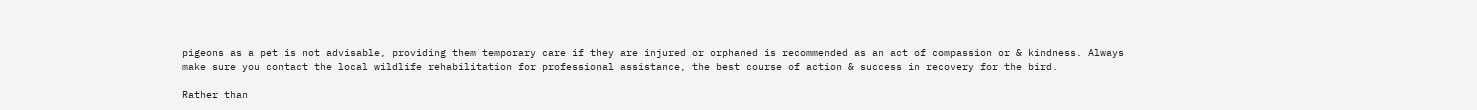pigeons as a pet is not advisable, providing them temporary care if they are injured or orphaned is recommended as an act of compassion or & kindness. Always make sure you contact the local wildlife rehabilitation for professional assistance, the best course of action & success in recovery for the bird.

Rather than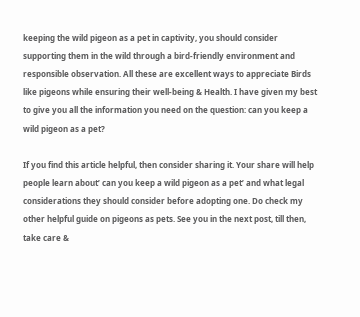keeping the wild pigeon as a pet in captivity, you should consider supporting them in the wild through a bird-friendly environment and responsible observation. All these are excellent ways to appreciate Birds like pigeons while ensuring their well-being & Health. I have given my best to give you all the information you need on the question: can you keep a wild pigeon as a pet?

If you find this article helpful, then consider sharing it. Your share will help people learn about’ can you keep a wild pigeon as a pet’ and what legal considerations they should consider before adopting one. Do check my other helpful guide on pigeons as pets. See you in the next post, till then, take care &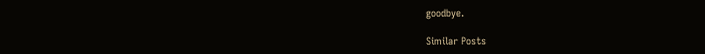goodbye.

Similar Posts